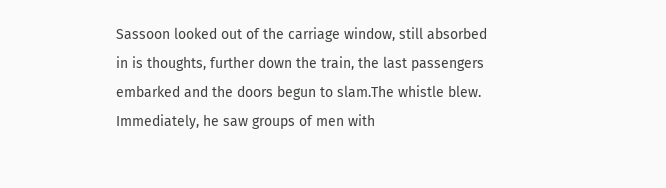Sassoon looked out of the carriage window, still absorbed in is thoughts, further down the train, the last passengers embarked and the doors begun to slam.The whistle blew. Immediately, he saw groups of men with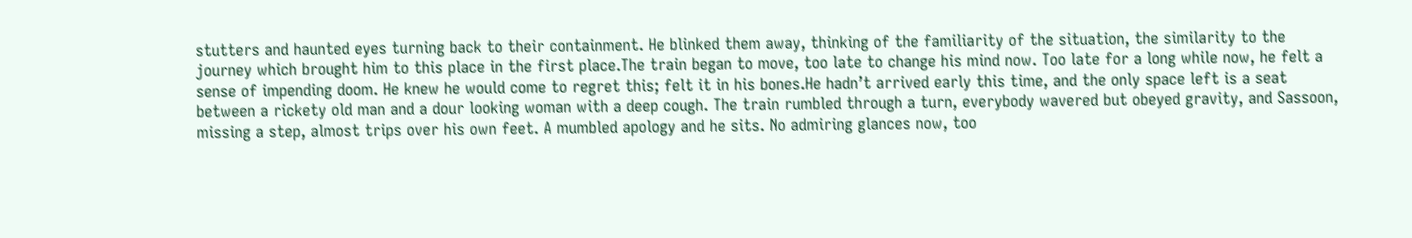stutters and haunted eyes turning back to their containment. He blinked them away, thinking of the familiarity of the situation, the similarity to the journey which brought him to this place in the first place.The train began to move, too late to change his mind now. Too late for a long while now, he felt a sense of impending doom. He knew he would come to regret this; felt it in his bones.He hadn’t arrived early this time, and the only space left is a seat between a rickety old man and a dour looking woman with a deep cough. The train rumbled through a turn, everybody wavered but obeyed gravity, and Sassoon, missing a step, almost trips over his own feet. A mumbled apology and he sits. No admiring glances now, too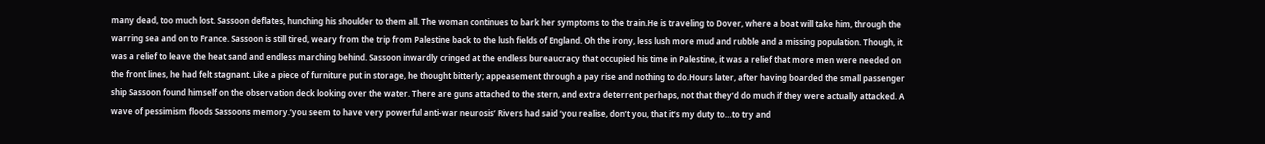many dead, too much lost. Sassoon deflates, hunching his shoulder to them all. The woman continues to bark her symptoms to the train.He is traveling to Dover, where a boat will take him, through the warring sea and on to France. Sassoon is still tired, weary from the trip from Palestine back to the lush fields of England. Oh the irony, less lush more mud and rubble and a missing population. Though, it was a relief to leave the heat sand and endless marching behind. Sassoon inwardly cringed at the endless bureaucracy that occupied his time in Palestine, it was a relief that more men were needed on the front lines, he had felt stagnant. Like a piece of furniture put in storage, he thought bitterly; appeasement through a pay rise and nothing to do.Hours later, after having boarded the small passenger ship Sassoon found himself on the observation deck looking over the water. There are guns attached to the stern, and extra deterrent perhaps, not that they’d do much if they were actually attacked. A wave of pessimism floods Sassoons memory.‘you seem to have very powerful anti-war neurosis’ Rivers had said ‘you realise, don’t you, that it’s my duty to…to try and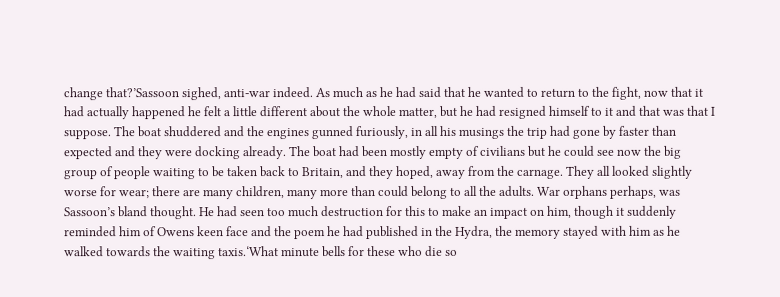change that?’Sassoon sighed, anti-war indeed. As much as he had said that he wanted to return to the fight, now that it had actually happened he felt a little different about the whole matter, but he had resigned himself to it and that was that I suppose. The boat shuddered and the engines gunned furiously, in all his musings the trip had gone by faster than expected and they were docking already. The boat had been mostly empty of civilians but he could see now the big group of people waiting to be taken back to Britain, and they hoped, away from the carnage. They all looked slightly worse for wear; there are many children, many more than could belong to all the adults. War orphans perhaps, was Sassoon’s bland thought. He had seen too much destruction for this to make an impact on him, though it suddenly reminded him of Owens keen face and the poem he had published in the Hydra, the memory stayed with him as he walked towards the waiting taxis.‘What minute bells for these who die so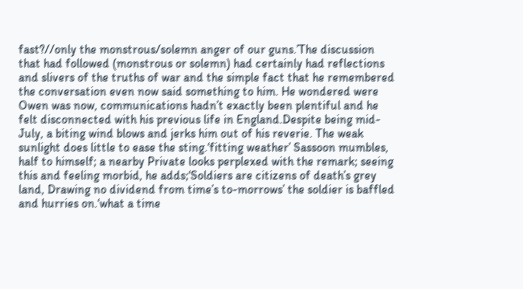fast?//only the monstrous/solemn anger of our guns.’The discussion that had followed (monstrous or solemn) had certainly had reflections and slivers of the truths of war and the simple fact that he remembered the conversation even now said something to him. He wondered were Owen was now, communications hadn’t exactly been plentiful and he felt disconnected with his previous life in England.Despite being mid-July, a biting wind blows and jerks him out of his reverie. The weak sunlight does little to ease the sting.‘fitting weather’ Sassoon mumbles, half to himself; a nearby Private looks perplexed with the remark; seeing this and feeling morbid, he adds;‘Soldiers are citizens of death’s grey land, Drawing no dividend from time’s to-morrows’ the soldier is baffled and hurries on.‘what a time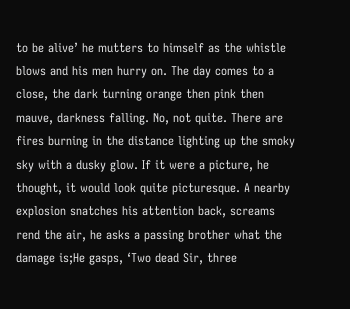to be alive’ he mutters to himself as the whistle blows and his men hurry on. The day comes to a close, the dark turning orange then pink then mauve, darkness falling. No, not quite. There are fires burning in the distance lighting up the smoky sky with a dusky glow. If it were a picture, he thought, it would look quite picturesque. A nearby explosion snatches his attention back, screams rend the air, he asks a passing brother what the damage is;He gasps, ‘Two dead Sir, three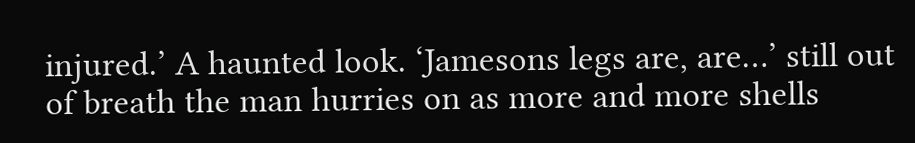injured.’ A haunted look. ‘Jamesons legs are, are…’ still out of breath the man hurries on as more and more shells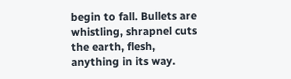begin to fall. Bullets are whistling, shrapnel cuts the earth, flesh, anything in its way.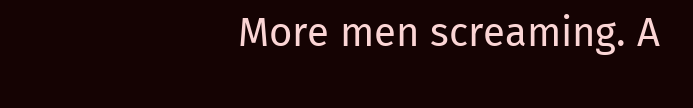More men screaming. A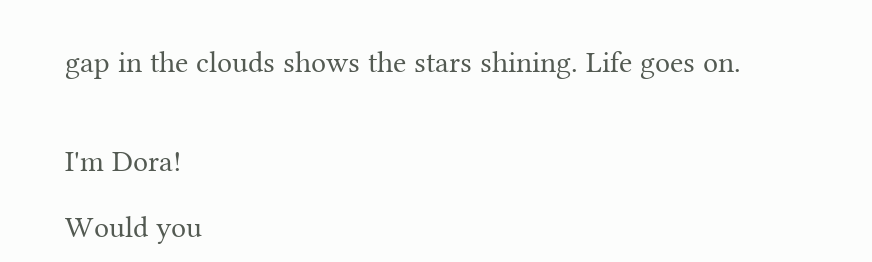gap in the clouds shows the stars shining. Life goes on.


I'm Dora!

Would you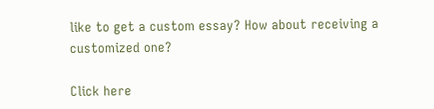like to get a custom essay? How about receiving a customized one?

Click here